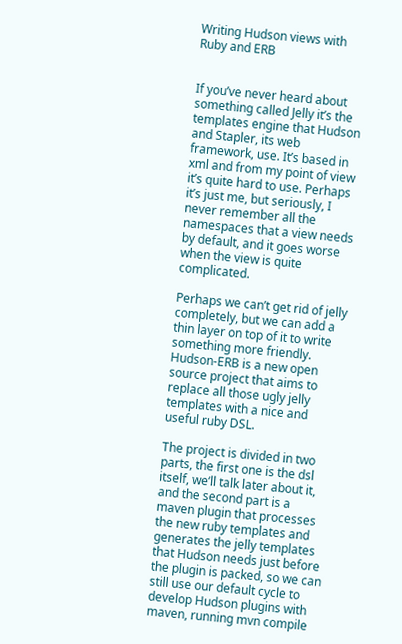Writing Hudson views with Ruby and ERB


If you’ve never heard about something called Jelly it’s the templates engine that Hudson and Stapler, its web framework, use. It’s based in xml and from my point of view it’s quite hard to use. Perhaps it’s just me, but seriously, I never remember all the namespaces that a view needs by default, and it goes worse when the view is quite complicated.

Perhaps we can’t get rid of jelly completely, but we can add a thin layer on top of it to write something more friendly. Hudson-ERB is a new open source project that aims to replace all those ugly jelly templates with a nice and useful ruby DSL.

The project is divided in two parts, the first one is the dsl itself, we’ll talk later about it, and the second part is a maven plugin that processes the new ruby templates and generates the jelly templates that Hudson needs just before the plugin is packed, so we can still use our default cycle to develop Hudson plugins with maven, running mvn compile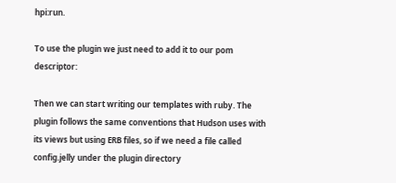hpi:run.

To use the plugin we just need to add it to our pom descriptor:

Then we can start writing our templates with ruby. The plugin follows the same conventions that Hudson uses with its views but using ERB files, so if we need a file called config.jelly under the plugin directory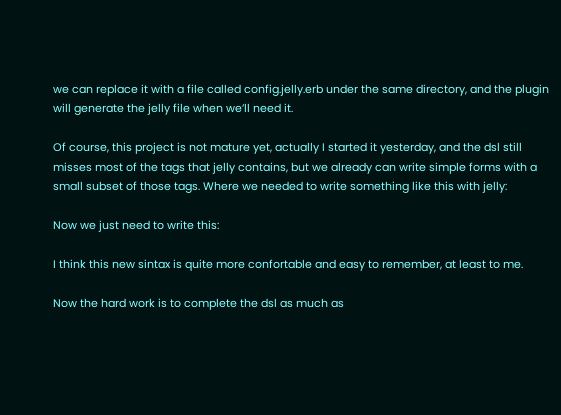we can replace it with a file called config.jelly.erb under the same directory, and the plugin will generate the jelly file when we’ll need it.

Of course, this project is not mature yet, actually I started it yesterday, and the dsl still misses most of the tags that jelly contains, but we already can write simple forms with a small subset of those tags. Where we needed to write something like this with jelly:

Now we just need to write this:

I think this new sintax is quite more confortable and easy to remember, at least to me.

Now the hard work is to complete the dsl as much as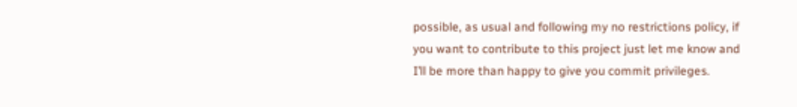possible, as usual and following my no restrictions policy, if you want to contribute to this project just let me know and I’ll be more than happy to give you commit privileges.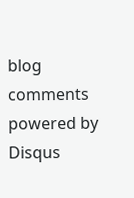blog comments powered by Disqus